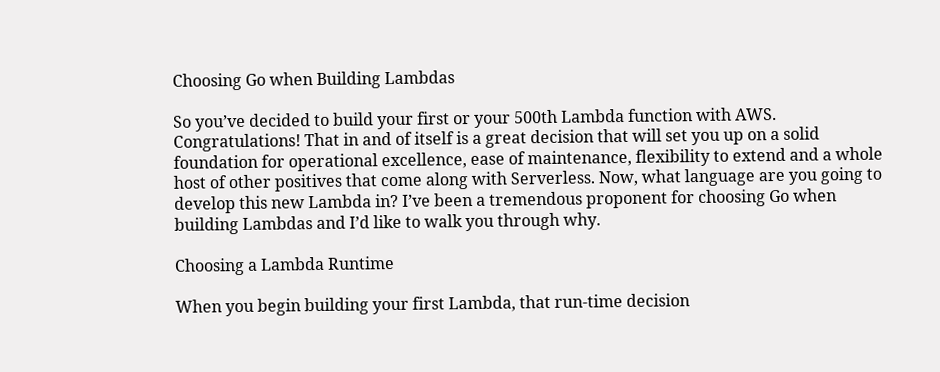Choosing Go when Building Lambdas

So you’ve decided to build your first or your 500th Lambda function with AWS. Congratulations! That in and of itself is a great decision that will set you up on a solid foundation for operational excellence, ease of maintenance, flexibility to extend and a whole host of other positives that come along with Serverless. Now, what language are you going to develop this new Lambda in? I’ve been a tremendous proponent for choosing Go when building Lambdas and I’d like to walk you through why.

Choosing a Lambda Runtime

When you begin building your first Lambda, that run-time decision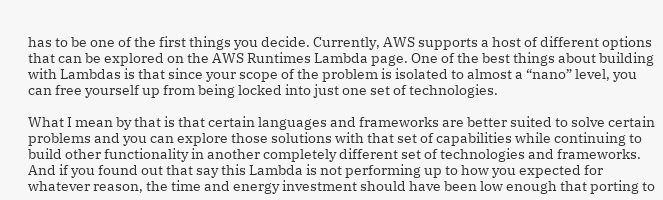has to be one of the first things you decide. Currently, AWS supports a host of different options that can be explored on the AWS Runtimes Lambda page. One of the best things about building with Lambdas is that since your scope of the problem is isolated to almost a “nano” level, you can free yourself up from being locked into just one set of technologies.

What I mean by that is that certain languages and frameworks are better suited to solve certain problems and you can explore those solutions with that set of capabilities while continuing to build other functionality in another completely different set of technologies and frameworks. And if you found out that say this Lambda is not performing up to how you expected for whatever reason, the time and energy investment should have been low enough that porting to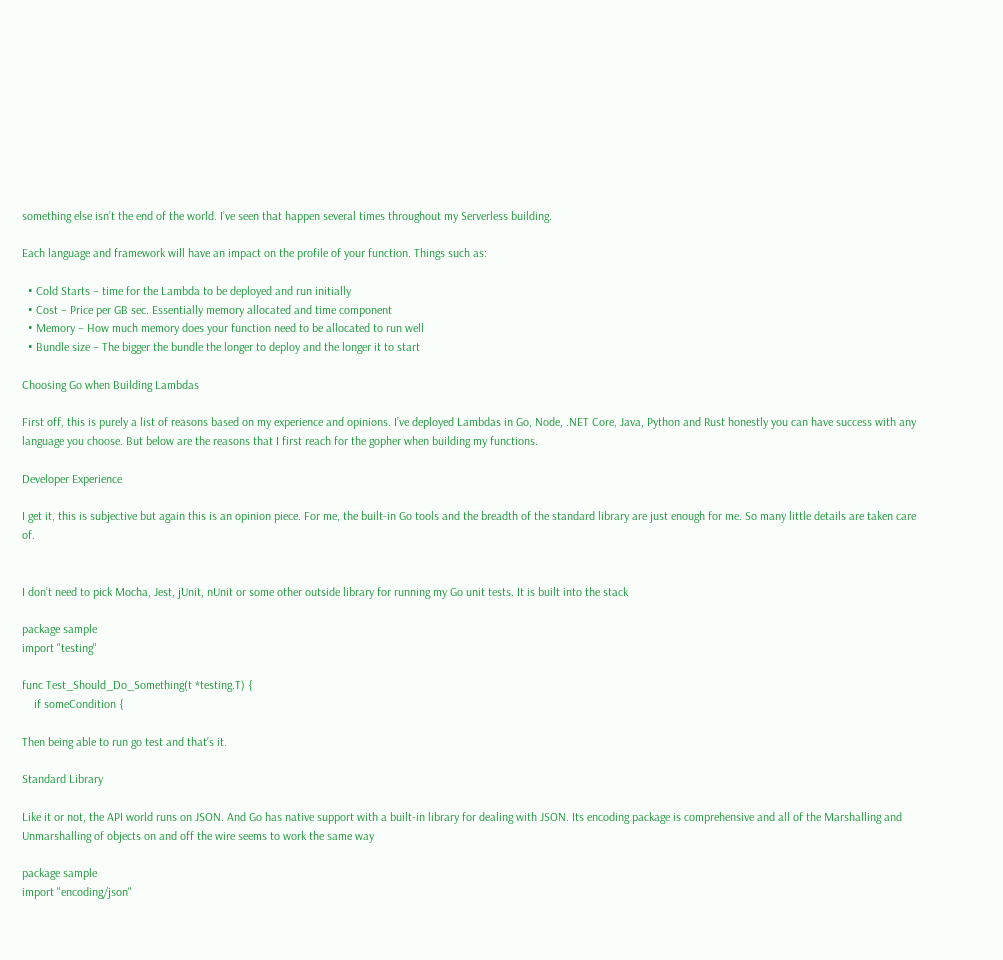something else isn’t the end of the world. I’ve seen that happen several times throughout my Serverless building.

Each language and framework will have an impact on the profile of your function. Things such as:

  • Cold Starts – time for the Lambda to be deployed and run initially
  • Cost – Price per GB sec. Essentially memory allocated and time component
  • Memory – How much memory does your function need to be allocated to run well
  • Bundle size – The bigger the bundle the longer to deploy and the longer it to start

Choosing Go when Building Lambdas

First off, this is purely a list of reasons based on my experience and opinions. I’ve deployed Lambdas in Go, Node, .NET Core, Java, Python and Rust honestly you can have success with any language you choose. But below are the reasons that I first reach for the gopher when building my functions.

Developer Experience

I get it, this is subjective but again this is an opinion piece. For me, the built-in Go tools and the breadth of the standard library are just enough for me. So many little details are taken care of.


I don’t need to pick Mocha, Jest, jUnit, nUnit or some other outside library for running my Go unit tests. It is built into the stack

package sample
import "testing"

func Test_Should_Do_Something(t *testing.T) {
    if someCondition {

Then being able to run go test and that’s it.

Standard Library

Like it or not, the API world runs on JSON. And Go has native support with a built-in library for dealing with JSON. Its encoding package is comprehensive and all of the Marshalling and Unmarshalling of objects on and off the wire seems to work the same way

package sample
import "encoding/json"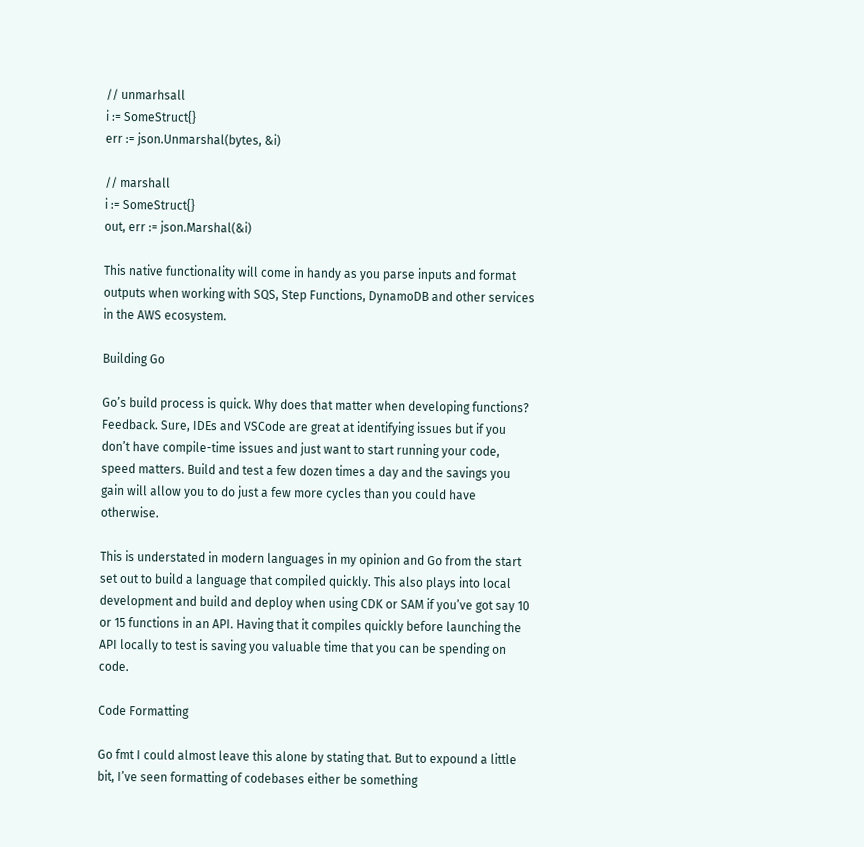// unmarhsall
i := SomeStruct{}
err := json.Unmarshal(bytes, &i)

// marshall
i := SomeStruct{}
out, err := json.Marshal(&i)

This native functionality will come in handy as you parse inputs and format outputs when working with SQS, Step Functions, DynamoDB and other services in the AWS ecosystem.

Building Go

Go’s build process is quick. Why does that matter when developing functions? Feedback. Sure, IDEs and VSCode are great at identifying issues but if you don’t have compile-time issues and just want to start running your code, speed matters. Build and test a few dozen times a day and the savings you gain will allow you to do just a few more cycles than you could have otherwise.

This is understated in modern languages in my opinion and Go from the start set out to build a language that compiled quickly. This also plays into local development and build and deploy when using CDK or SAM if you’ve got say 10 or 15 functions in an API. Having that it compiles quickly before launching the API locally to test is saving you valuable time that you can be spending on code.

Code Formatting

Go fmt I could almost leave this alone by stating that. But to expound a little bit, I’ve seen formatting of codebases either be something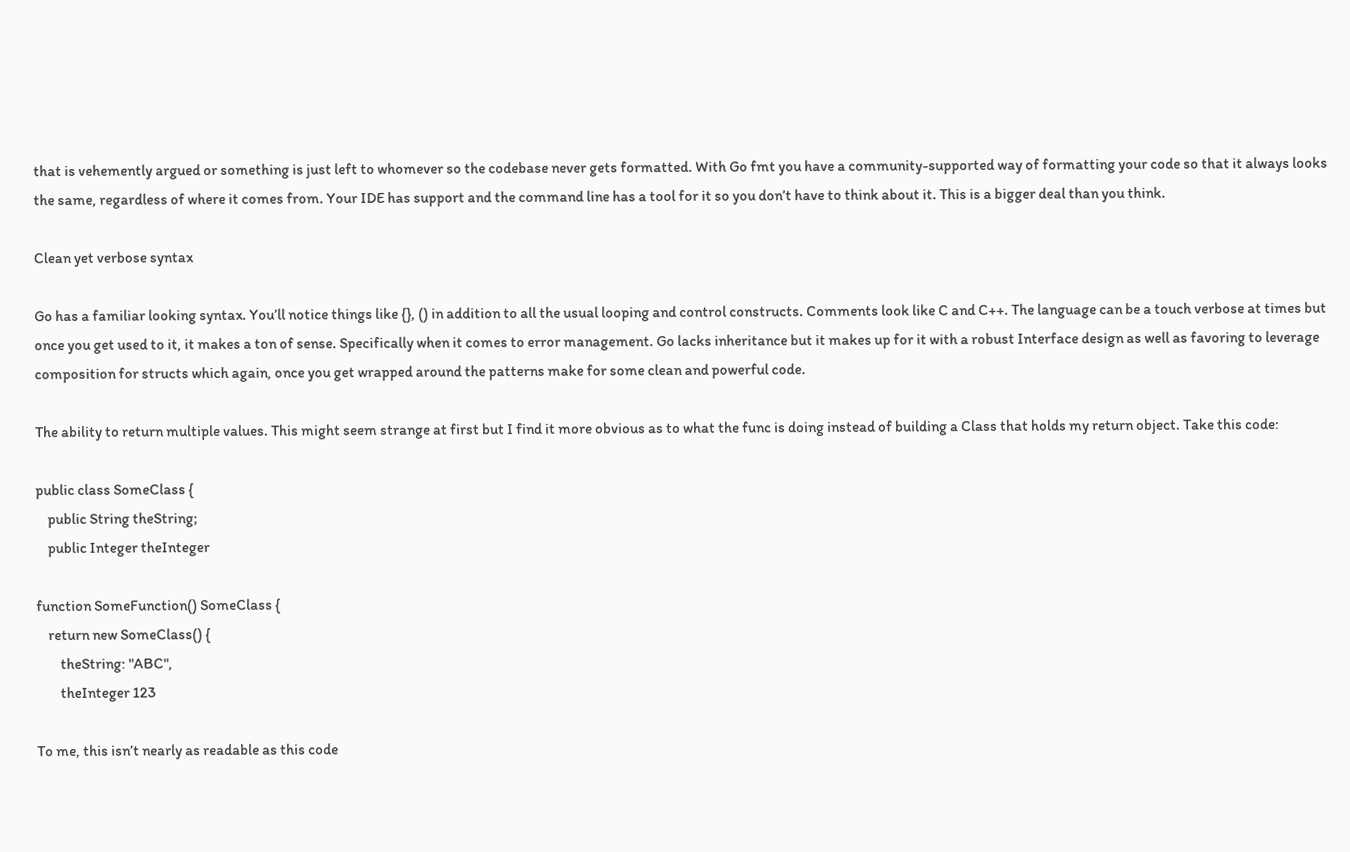that is vehemently argued or something is just left to whomever so the codebase never gets formatted. With Go fmt you have a community-supported way of formatting your code so that it always looks the same, regardless of where it comes from. Your IDE has support and the command line has a tool for it so you don’t have to think about it. This is a bigger deal than you think.

Clean yet verbose syntax

Go has a familiar looking syntax. You’ll notice things like {}, () in addition to all the usual looping and control constructs. Comments look like C and C++. The language can be a touch verbose at times but once you get used to it, it makes a ton of sense. Specifically when it comes to error management. Go lacks inheritance but it makes up for it with a robust Interface design as well as favoring to leverage composition for structs which again, once you get wrapped around the patterns make for some clean and powerful code.

The ability to return multiple values. This might seem strange at first but I find it more obvious as to what the func is doing instead of building a Class that holds my return object. Take this code:

public class SomeClass {
    public String theString;
    public Integer theInteger

function SomeFunction() SomeClass {
    return new SomeClass() {
        theString: "ABC",
        theInteger 123

To me, this isn’t nearly as readable as this code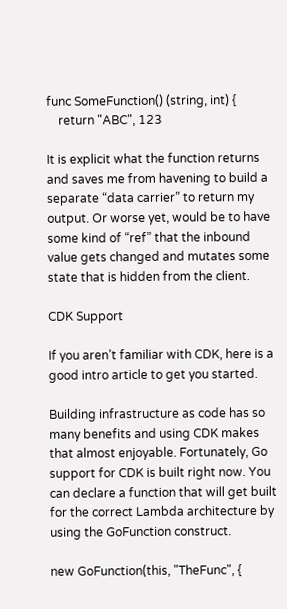func SomeFunction() (string, int) {
    return "ABC", 123

It is explicit what the function returns and saves me from havening to build a separate “data carrier” to return my output. Or worse yet, would be to have some kind of “ref” that the inbound value gets changed and mutates some state that is hidden from the client.

CDK Support

If you aren’t familiar with CDK, here is a good intro article to get you started.

Building infrastructure as code has so many benefits and using CDK makes that almost enjoyable. Fortunately, Go support for CDK is built right now. You can declare a function that will get built for the correct Lambda architecture by using the GoFunction construct.

new GoFunction(this, "TheFunc", {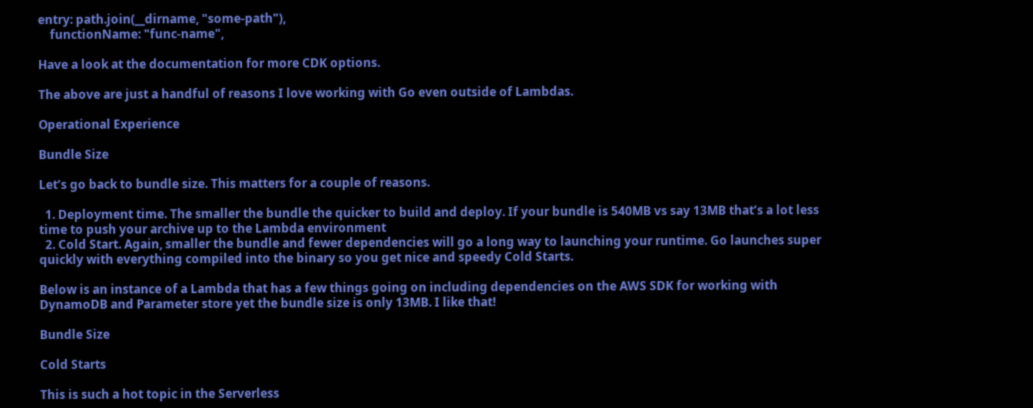entry: path.join(__dirname, "some-path"),
    functionName: "func-name",

Have a look at the documentation for more CDK options.

The above are just a handful of reasons I love working with Go even outside of Lambdas.

Operational Experience

Bundle Size

Let’s go back to bundle size. This matters for a couple of reasons.

  1. Deployment time. The smaller the bundle the quicker to build and deploy. If your bundle is 540MB vs say 13MB that’s a lot less time to push your archive up to the Lambda environment
  2. Cold Start. Again, smaller the bundle and fewer dependencies will go a long way to launching your runtime. Go launches super quickly with everything compiled into the binary so you get nice and speedy Cold Starts.

Below is an instance of a Lambda that has a few things going on including dependencies on the AWS SDK for working with DynamoDB and Parameter store yet the bundle size is only 13MB. I like that!

Bundle Size

Cold Starts

This is such a hot topic in the Serverless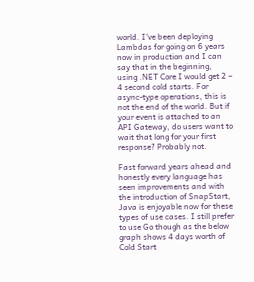world. I’ve been deploying Lambdas for going on 6 years now in production and I can say that in the beginning, using .NET Core I would get 2 – 4 second cold starts. For async-type operations, this is not the end of the world. But if your event is attached to an API Gateway, do users want to wait that long for your first response? Probably not.

Fast forward years ahead and honestly every language has seen improvements and with the introduction of SnapStart, Java is enjoyable now for these types of use cases. I still prefer to use Go though as the below graph shows 4 days worth of Cold Start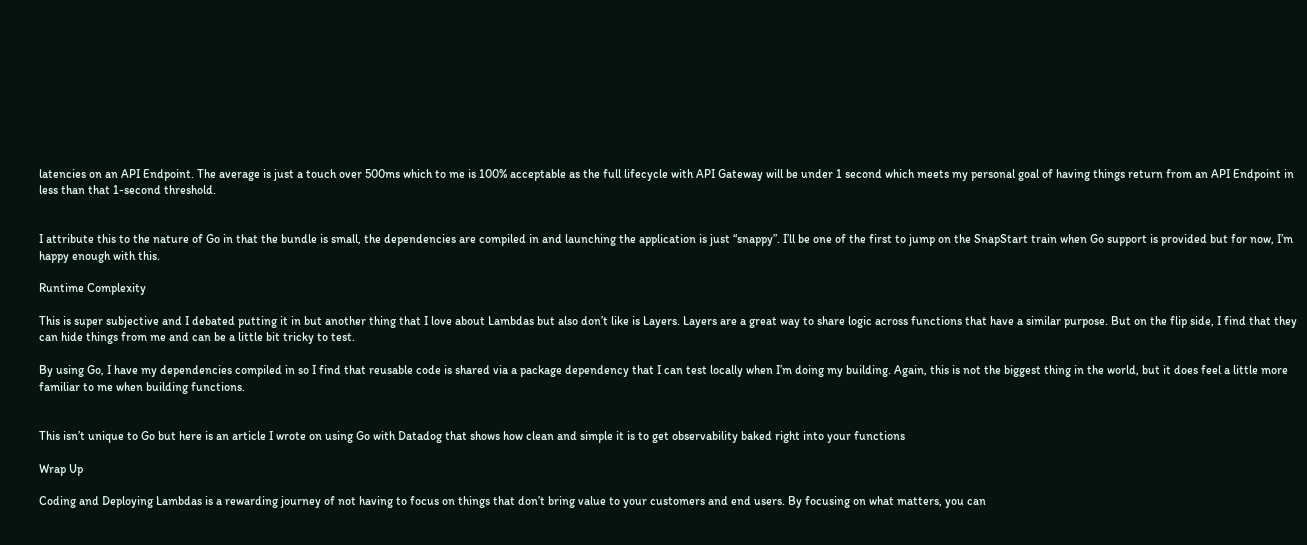latencies on an API Endpoint. The average is just a touch over 500ms which to me is 100% acceptable as the full lifecycle with API Gateway will be under 1 second which meets my personal goal of having things return from an API Endpoint in less than that 1-second threshold.


I attribute this to the nature of Go in that the bundle is small, the dependencies are compiled in and launching the application is just “snappy”. I’ll be one of the first to jump on the SnapStart train when Go support is provided but for now, I’m happy enough with this.

Runtime Complexity

This is super subjective and I debated putting it in but another thing that I love about Lambdas but also don’t like is Layers. Layers are a great way to share logic across functions that have a similar purpose. But on the flip side, I find that they can hide things from me and can be a little bit tricky to test.

By using Go, I have my dependencies compiled in so I find that reusable code is shared via a package dependency that I can test locally when I’m doing my building. Again, this is not the biggest thing in the world, but it does feel a little more familiar to me when building functions.


This isn’t unique to Go but here is an article I wrote on using Go with Datadog that shows how clean and simple it is to get observability baked right into your functions

Wrap Up

Coding and Deploying Lambdas is a rewarding journey of not having to focus on things that don’t bring value to your customers and end users. By focusing on what matters, you can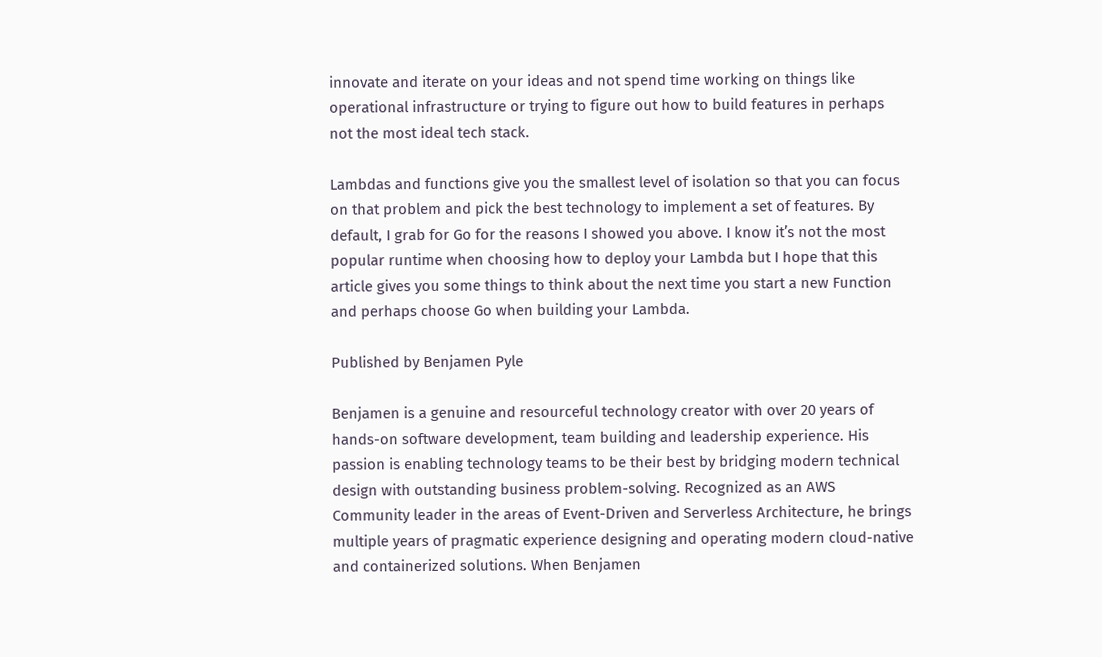innovate and iterate on your ideas and not spend time working on things like operational infrastructure or trying to figure out how to build features in perhaps not the most ideal tech stack.

Lambdas and functions give you the smallest level of isolation so that you can focus on that problem and pick the best technology to implement a set of features. By default, I grab for Go for the reasons I showed you above. I know it’s not the most popular runtime when choosing how to deploy your Lambda but I hope that this article gives you some things to think about the next time you start a new Function and perhaps choose Go when building your Lambda.

Published by Benjamen Pyle

Benjamen is a genuine and resourceful technology creator with over 20 years of hands-on software development, team building and leadership experience. His passion is enabling technology teams to be their best by bridging modern technical design with outstanding business problem-solving. Recognized as an AWS Community leader in the areas of Event-Driven and Serverless Architecture, he brings multiple years of pragmatic experience designing and operating modern cloud-native and containerized solutions. When Benjamen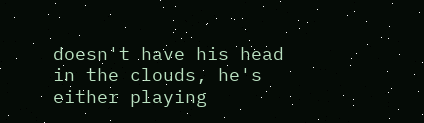doesn't have his head in the clouds, he's either playing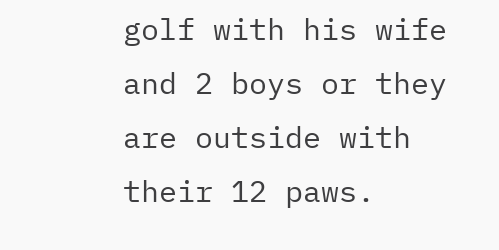golf with his wife and 2 boys or they are outside with their 12 paws.